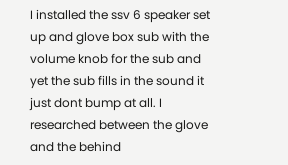I installed the ssv 6 speaker set up and glove box sub with the volume knob for the sub and yet the sub fills in the sound it just dont bump at all. I researched between the glove and the behind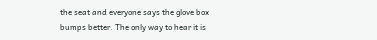the seat and everyone says the glove box bumps better. The only way to hear it is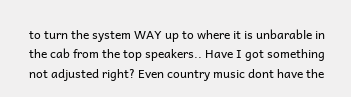to turn the system WAY up to where it is unbarable in the cab from the top speakers.. Have I got something not adjusted right? Even country music dont have the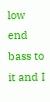low end bass to it and I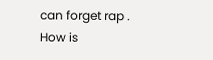can forget rap . How is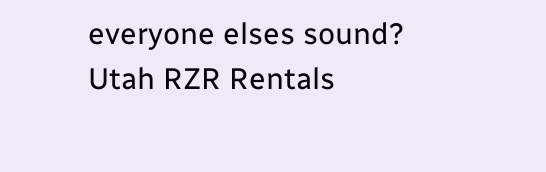everyone elses sound?
Utah RZR Rentals